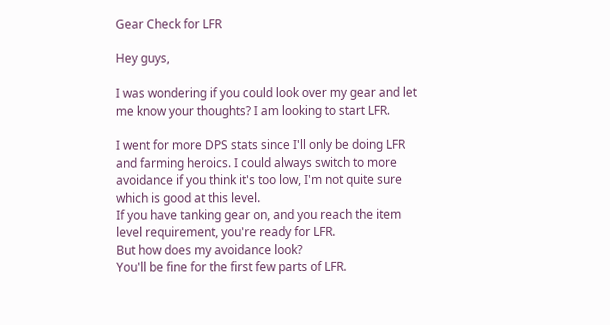Gear Check for LFR

Hey guys,

I was wondering if you could look over my gear and let me know your thoughts? I am looking to start LFR.

I went for more DPS stats since I'll only be doing LFR and farming heroics. I could always switch to more avoidance if you think it's too low, I'm not quite sure which is good at this level.
If you have tanking gear on, and you reach the item level requirement, you're ready for LFR.
But how does my avoidance look?
You'll be fine for the first few parts of LFR.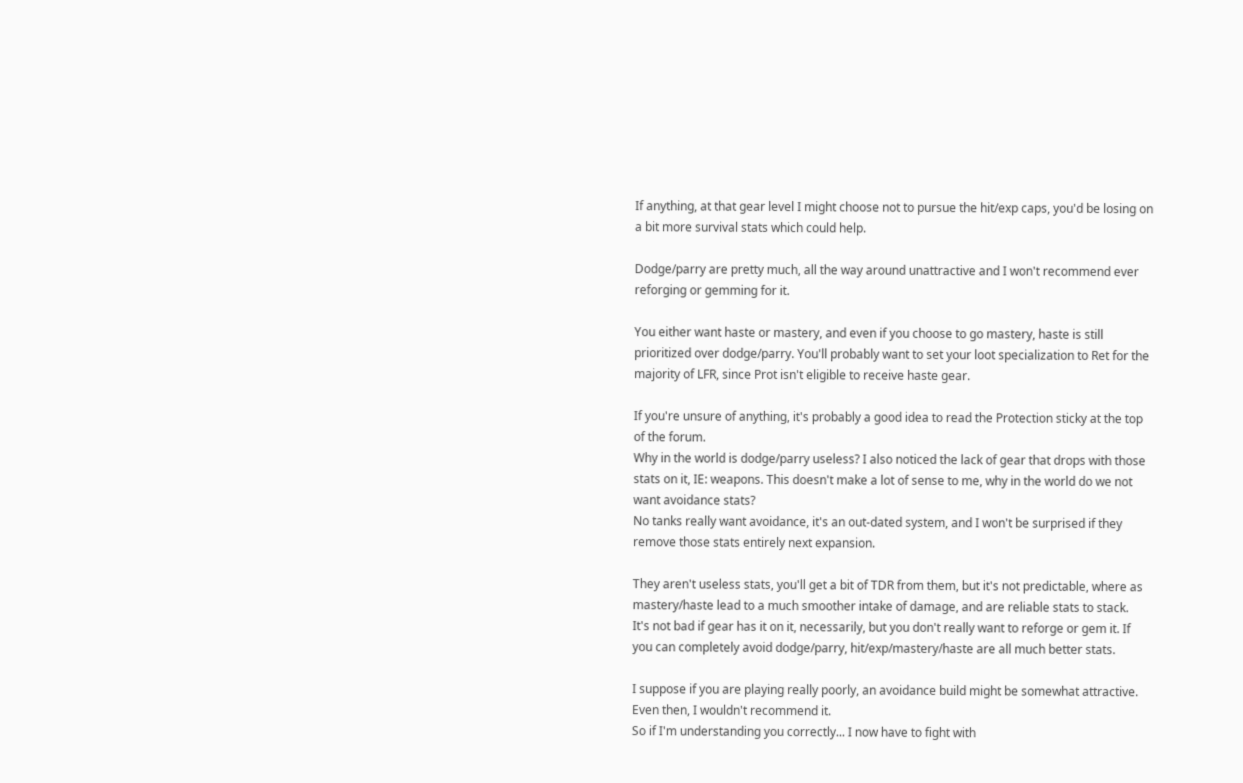If anything, at that gear level I might choose not to pursue the hit/exp caps, you'd be losing on a bit more survival stats which could help.

Dodge/parry are pretty much, all the way around unattractive and I won't recommend ever reforging or gemming for it.

You either want haste or mastery, and even if you choose to go mastery, haste is still prioritized over dodge/parry. You'll probably want to set your loot specialization to Ret for the majority of LFR, since Prot isn't eligible to receive haste gear.

If you're unsure of anything, it's probably a good idea to read the Protection sticky at the top of the forum.
Why in the world is dodge/parry useless? I also noticed the lack of gear that drops with those stats on it, IE: weapons. This doesn't make a lot of sense to me, why in the world do we not want avoidance stats?
No tanks really want avoidance, it's an out-dated system, and I won't be surprised if they remove those stats entirely next expansion.

They aren't useless stats, you'll get a bit of TDR from them, but it's not predictable, where as mastery/haste lead to a much smoother intake of damage, and are reliable stats to stack.
It's not bad if gear has it on it, necessarily, but you don't really want to reforge or gem it. If you can completely avoid dodge/parry, hit/exp/mastery/haste are all much better stats.

I suppose if you are playing really poorly, an avoidance build might be somewhat attractive. Even then, I wouldn't recommend it.
So if I'm understanding you correctly... I now have to fight with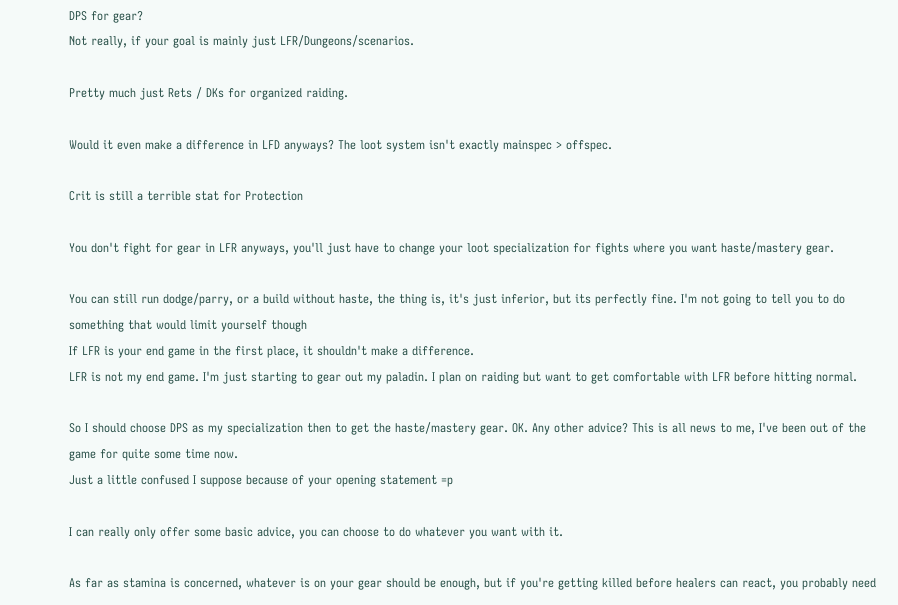DPS for gear?
Not really, if your goal is mainly just LFR/Dungeons/scenarios.

Pretty much just Rets / DKs for organized raiding.

Would it even make a difference in LFD anyways? The loot system isn't exactly mainspec > offspec.

Crit is still a terrible stat for Protection

You don't fight for gear in LFR anyways, you'll just have to change your loot specialization for fights where you want haste/mastery gear.

You can still run dodge/parry, or a build without haste, the thing is, it's just inferior, but its perfectly fine. I'm not going to tell you to do something that would limit yourself though
If LFR is your end game in the first place, it shouldn't make a difference.
LFR is not my end game. I'm just starting to gear out my paladin. I plan on raiding but want to get comfortable with LFR before hitting normal.

So I should choose DPS as my specialization then to get the haste/mastery gear. OK. Any other advice? This is all news to me, I've been out of the game for quite some time now.
Just a little confused I suppose because of your opening statement =p

I can really only offer some basic advice, you can choose to do whatever you want with it.

As far as stamina is concerned, whatever is on your gear should be enough, but if you're getting killed before healers can react, you probably need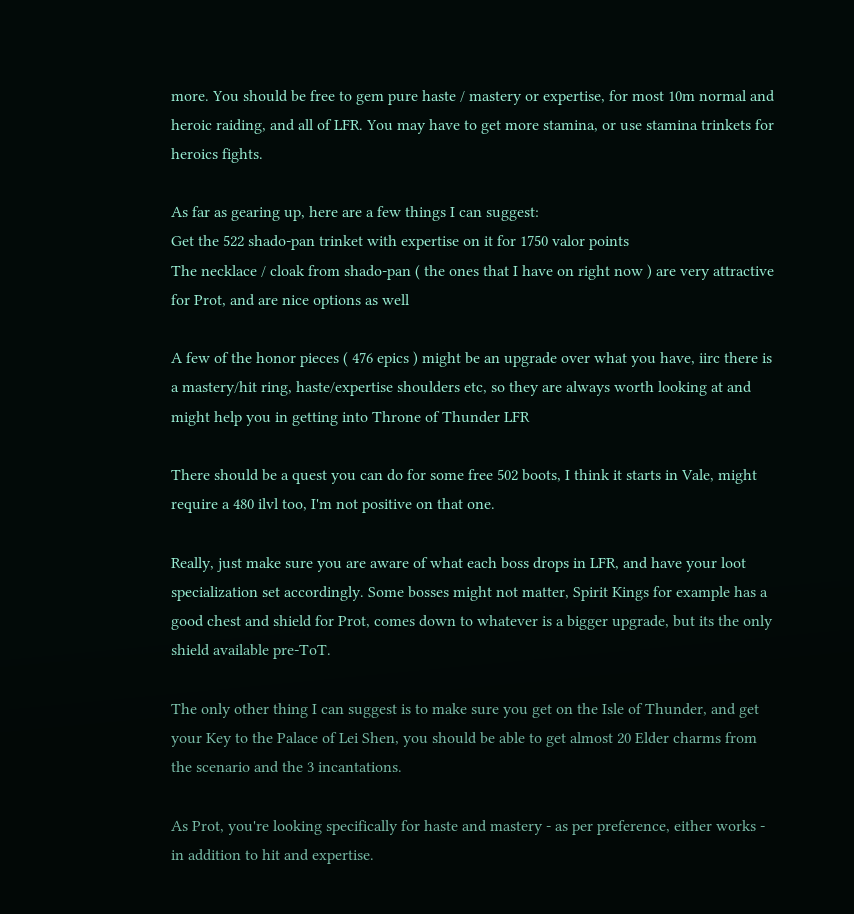more. You should be free to gem pure haste / mastery or expertise, for most 10m normal and heroic raiding, and all of LFR. You may have to get more stamina, or use stamina trinkets for heroics fights.

As far as gearing up, here are a few things I can suggest:
Get the 522 shado-pan trinket with expertise on it for 1750 valor points
The necklace / cloak from shado-pan ( the ones that I have on right now ) are very attractive for Prot, and are nice options as well

A few of the honor pieces ( 476 epics ) might be an upgrade over what you have, iirc there is a mastery/hit ring, haste/expertise shoulders etc, so they are always worth looking at and might help you in getting into Throne of Thunder LFR

There should be a quest you can do for some free 502 boots, I think it starts in Vale, might require a 480 ilvl too, I'm not positive on that one.

Really, just make sure you are aware of what each boss drops in LFR, and have your loot specialization set accordingly. Some bosses might not matter, Spirit Kings for example has a good chest and shield for Prot, comes down to whatever is a bigger upgrade, but its the only shield available pre-ToT.

The only other thing I can suggest is to make sure you get on the Isle of Thunder, and get your Key to the Palace of Lei Shen, you should be able to get almost 20 Elder charms from the scenario and the 3 incantations.

As Prot, you're looking specifically for haste and mastery - as per preference, either works - in addition to hit and expertise.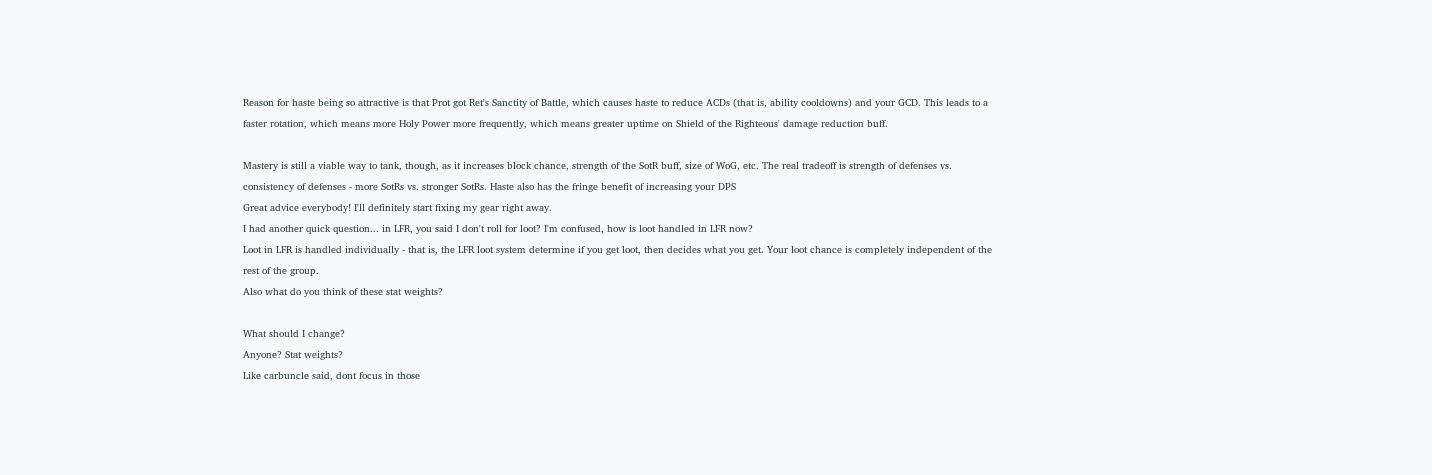Reason for haste being so attractive is that Prot got Ret's Sanctity of Battle, which causes haste to reduce ACDs (that is, ability cooldowns) and your GCD. This leads to a faster rotation, which means more Holy Power more frequently, which means greater uptime on Shield of the Righteous' damage reduction buff.

Mastery is still a viable way to tank, though, as it increases block chance, strength of the SotR buff, size of WoG, etc. The real tradeoff is strength of defenses vs. consistency of defenses - more SotRs vs. stronger SotRs. Haste also has the fringe benefit of increasing your DPS
Great advice everybody! I'll definitely start fixing my gear right away.
I had another quick question... in LFR, you said I don't roll for loot? I'm confused, how is loot handled in LFR now?
Loot in LFR is handled individually - that is, the LFR loot system determine if you get loot, then decides what you get. Your loot chance is completely independent of the rest of the group.
Also what do you think of these stat weights?

What should I change?
Anyone? Stat weights?
Like carbuncle said, dont focus in those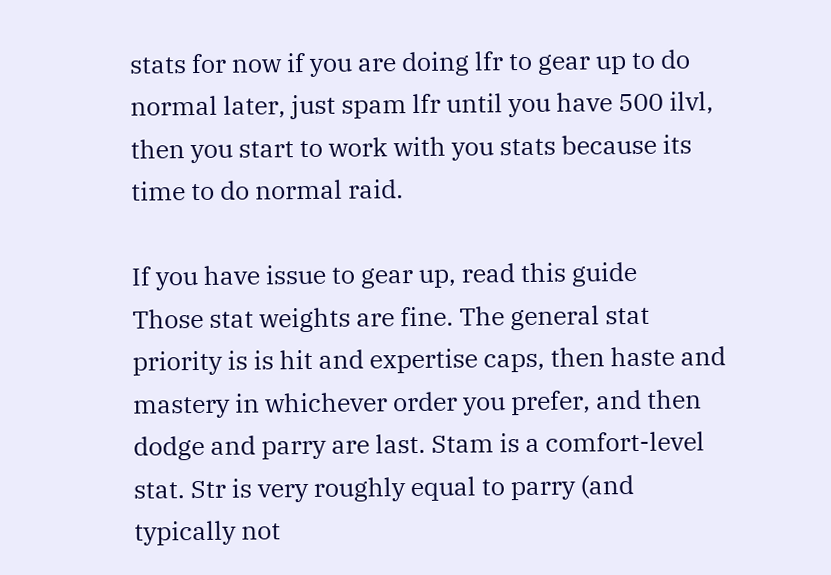stats for now if you are doing lfr to gear up to do normal later, just spam lfr until you have 500 ilvl, then you start to work with you stats because its time to do normal raid.

If you have issue to gear up, read this guide
Those stat weights are fine. The general stat priority is is hit and expertise caps, then haste and mastery in whichever order you prefer, and then dodge and parry are last. Stam is a comfort-level stat. Str is very roughly equal to parry (and typically not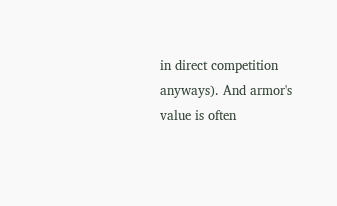in direct competition anyways). And armor's value is often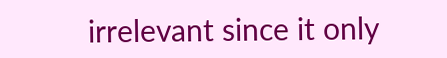irrelevant since it only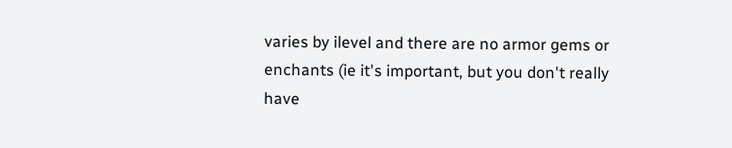varies by ilevel and there are no armor gems or enchants (ie it's important, but you don't really have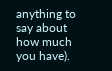anything to say about how much you have).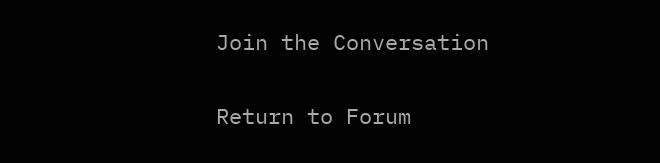Join the Conversation

Return to Forum